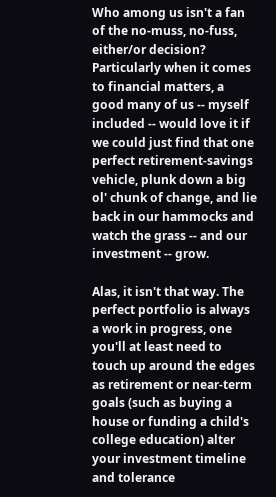Who among us isn't a fan of the no-muss, no-fuss, either/or decision? Particularly when it comes to financial matters, a good many of us -- myself included -- would love it if we could just find that one perfect retirement-savings vehicle, plunk down a big ol' chunk of change, and lie back in our hammocks and watch the grass -- and our investment -- grow.

Alas, it isn't that way. The perfect portfolio is always a work in progress, one you'll at least need to touch up around the edges as retirement or near-term goals (such as buying a house or funding a child's college education) alter your investment timeline and tolerance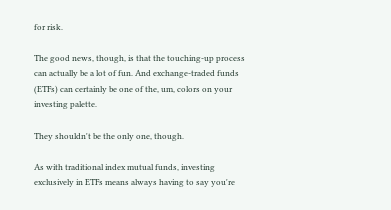for risk.

The good news, though, is that the touching-up process can actually be a lot of fun. And exchange-traded funds (ETFs) can certainly be one of the, um, colors on your investing palette.

They shouldn't be the only one, though.

As with traditional index mutual funds, investing exclusively in ETFs means always having to say you're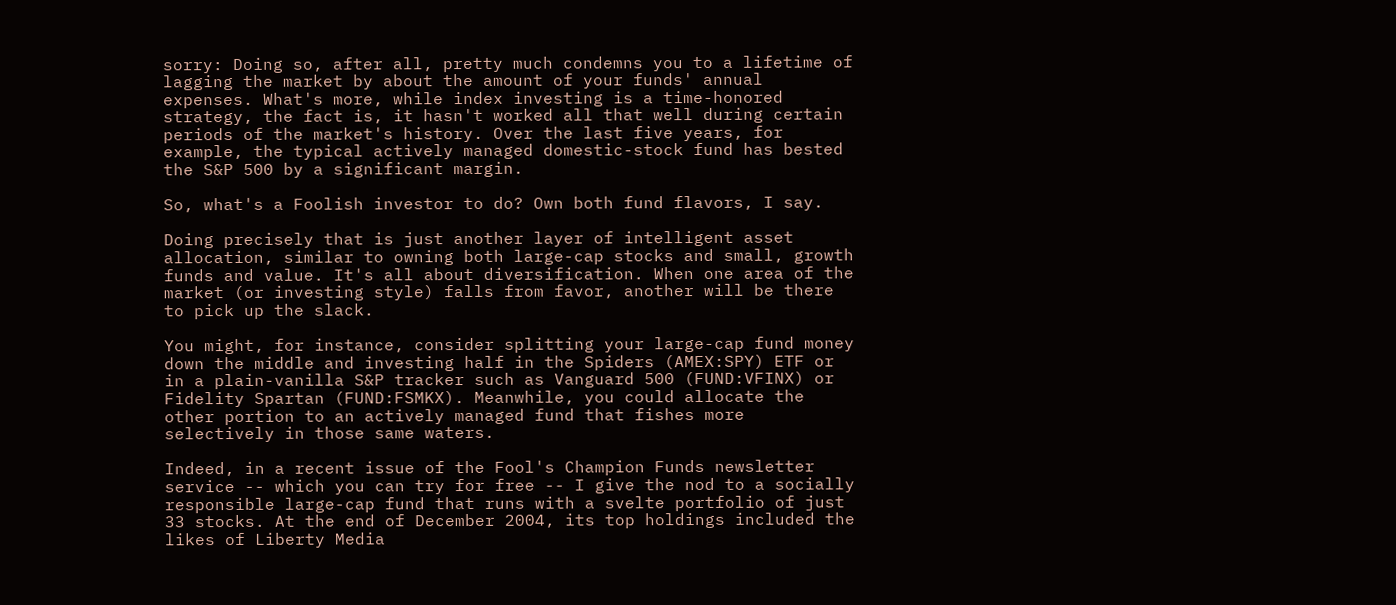sorry: Doing so, after all, pretty much condemns you to a lifetime of lagging the market by about the amount of your funds' annual expenses. What's more, while index investing is a time-honored strategy, the fact is, it hasn't worked all that well during certain periods of the market's history. Over the last five years, for example, the typical actively managed domestic-stock fund has bested the S&P 500 by a significant margin.

So, what's a Foolish investor to do? Own both fund flavors, I say.

Doing precisely that is just another layer of intelligent asset allocation, similar to owning both large-cap stocks and small, growth funds and value. It's all about diversification. When one area of the market (or investing style) falls from favor, another will be there to pick up the slack.

You might, for instance, consider splitting your large-cap fund money down the middle and investing half in the Spiders (AMEX:SPY) ETF or in a plain-vanilla S&P tracker such as Vanguard 500 (FUND:VFINX) or Fidelity Spartan (FUND:FSMKX). Meanwhile, you could allocate the other portion to an actively managed fund that fishes more selectively in those same waters.

Indeed, in a recent issue of the Fool's Champion Funds newsletter service -- which you can try for free -- I give the nod to a socially responsible large-cap fund that runs with a svelte portfolio of just 33 stocks. At the end of December 2004, its top holdings included the likes of Liberty Media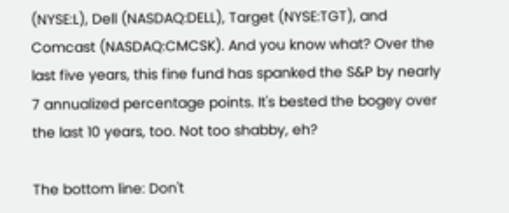(NYSE:L), Dell (NASDAQ:DELL), Target (NYSE:TGT), and Comcast (NASDAQ:CMCSK). And you know what? Over the last five years, this fine fund has spanked the S&P by nearly 7 annualized percentage points. It's bested the bogey over the last 10 years, too. Not too shabby, eh?

The bottom line: Don't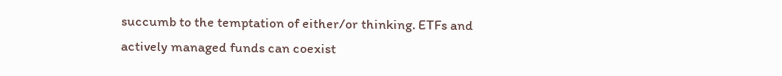succumb to the temptation of either/or thinking. ETFs and actively managed funds can coexist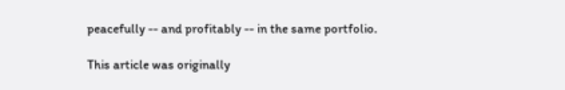peacefully -- and profitably -- in the same portfolio.

This article was originally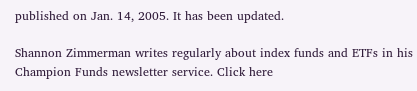published on Jan. 14, 2005. It has been updated.

Shannon Zimmerman writes regularly about index funds and ETFs in his Champion Funds newsletter service. Click here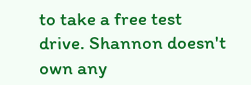to take a free test drive. Shannon doesn't own any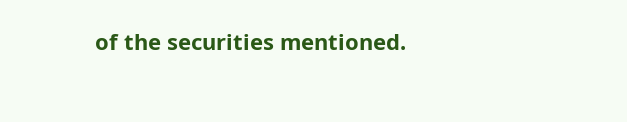of the securities mentioned.